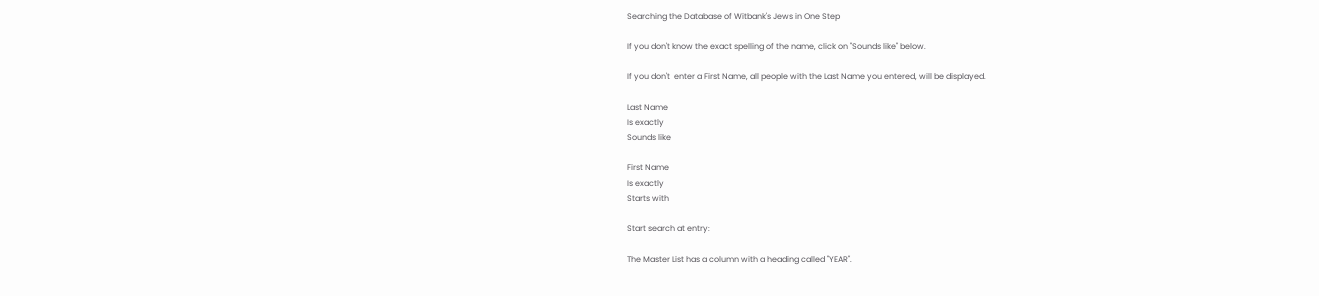Searching the Database of Witbank's Jews in One Step

If you don't know the exact spelling of the name, click on "Sounds like" below.

If you don't  enter a First Name, all people with the Last Name you entered, will be displayed.

Last Name
Is exactly
Sounds like

First Name
Is exactly
Starts with

Start search at entry:

The Master List has a column with a heading called "YEAR".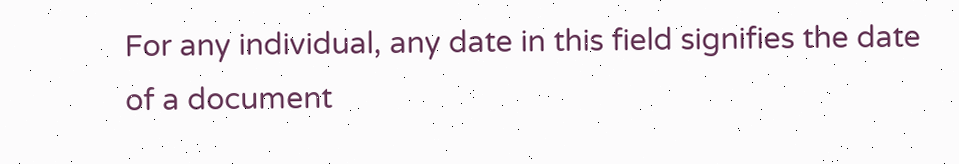For any individual, any date in this field signifies the date of a document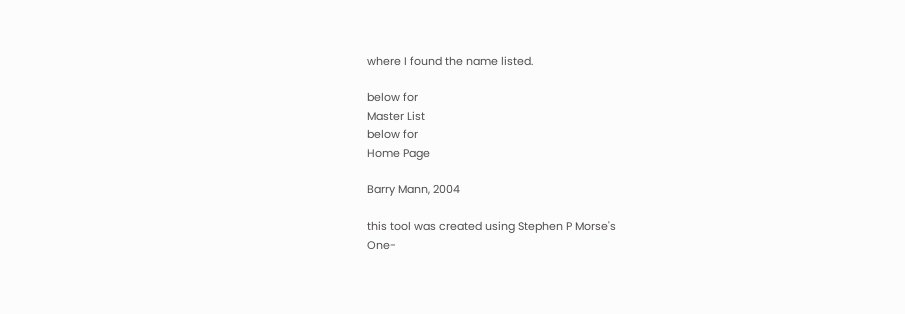where I found the name listed.

below for
Master List
below for
Home Page

Barry Mann, 2004

this tool was created using Stephen P Morse's
One-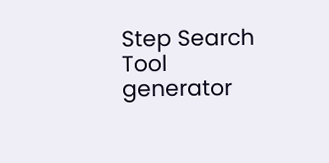Step Search Tool generator